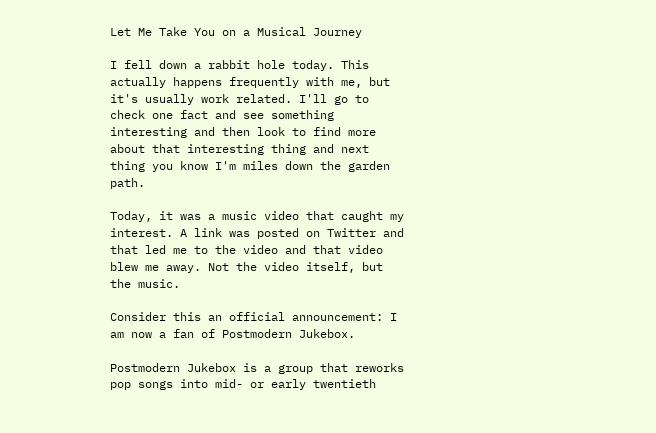Let Me Take You on a Musical Journey

I fell down a rabbit hole today. This actually happens frequently with me, but it's usually work related. I'll go to check one fact and see something interesting and then look to find more about that interesting thing and next thing you know I'm miles down the garden path.

Today, it was a music video that caught my interest. A link was posted on Twitter and that led me to the video and that video blew me away. Not the video itself, but the music.

Consider this an official announcement: I am now a fan of Postmodern Jukebox.

Postmodern Jukebox is a group that reworks pop songs into mid- or early twentieth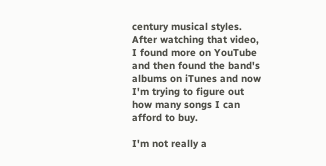century musical styles. After watching that video, I found more on YouTube and then found the band's albums on iTunes and now I'm trying to figure out how many songs I can afford to buy.

I'm not really a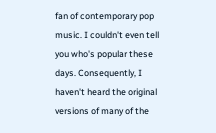fan of contemporary pop music. I couldn't even tell you who's popular these days. Consequently, I haven't heard the original versions of many of the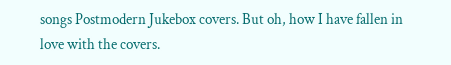songs Postmodern Jukebox covers. But oh, how I have fallen in love with the covers.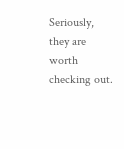Seriously, they are worth checking out.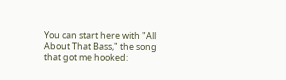You can start here with "All About That Bass," the song that got me hooked: